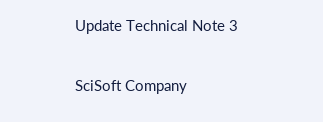Update Technical Note 3

SciSoft Company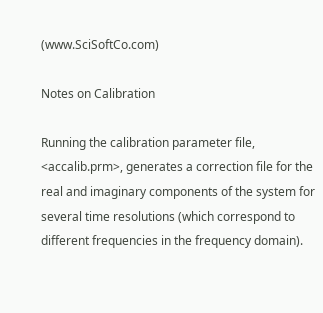(www.SciSoftCo.com)

Notes on Calibration

Running the calibration parameter file, <accalib.prm>, generates a correction file for the real and imaginary components of the system for several time resolutions (which correspond to different frequencies in the frequency domain).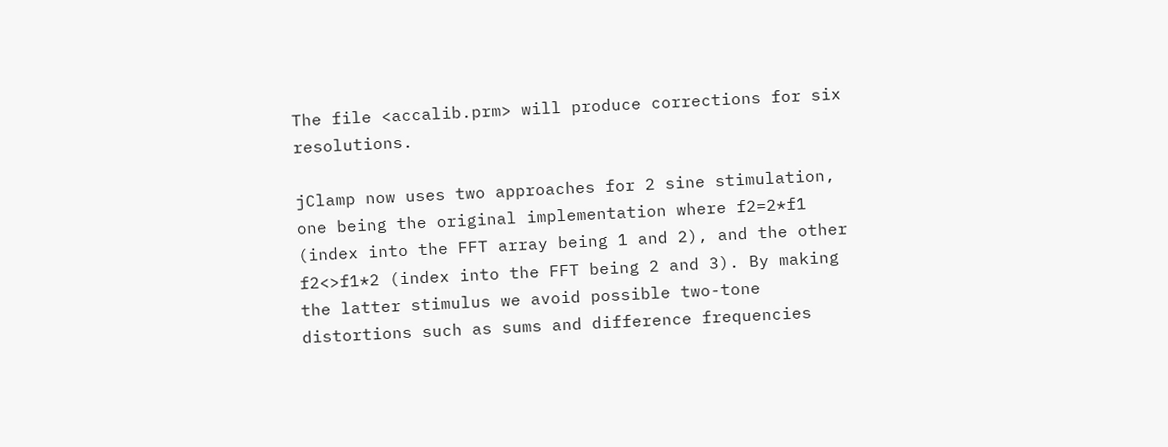The file <accalib.prm> will produce corrections for six resolutions.

jClamp now uses two approaches for 2 sine stimulation, one being the original implementation where f2=2*f1 (index into the FFT array being 1 and 2), and the other f2<>f1*2 (index into the FFT being 2 and 3). By making the latter stimulus we avoid possible two-tone distortions such as sums and difference frequencies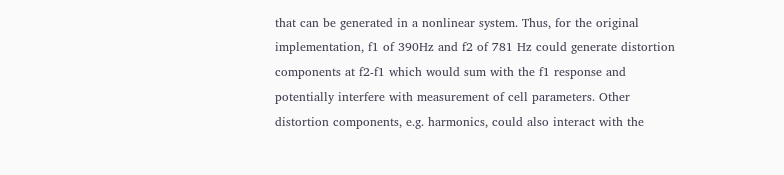that can be generated in a nonlinear system. Thus, for the original implementation, f1 of 390Hz and f2 of 781 Hz could generate distortion components at f2-f1 which would sum with the f1 response and potentially interfere with measurement of cell parameters. Other distortion components, e.g. harmonics, could also interact with the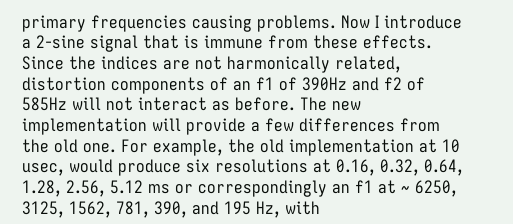primary frequencies causing problems. Now I introduce a 2-sine signal that is immune from these effects. Since the indices are not harmonically related, distortion components of an f1 of 390Hz and f2 of 585Hz will not interact as before. The new implementation will provide a few differences from the old one. For example, the old implementation at 10 usec, would produce six resolutions at 0.16, 0.32, 0.64, 1.28, 2.56, 5.12 ms or correspondingly an f1 at ~ 6250, 3125, 1562, 781, 390, and 195 Hz, with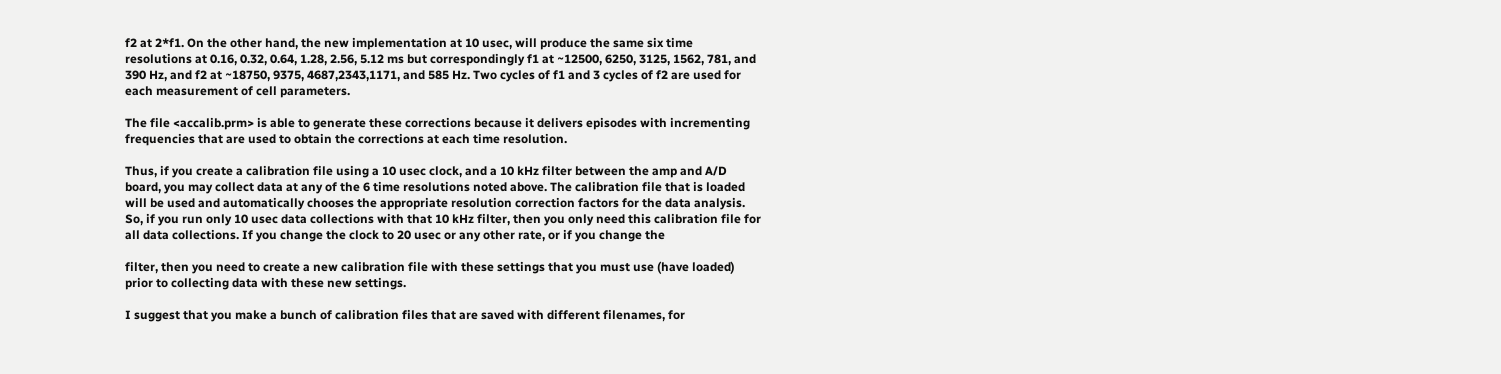f2 at 2*f1. On the other hand, the new implementation at 10 usec, will produce the same six time resolutions at 0.16, 0.32, 0.64, 1.28, 2.56, 5.12 ms but correspondingly f1 at ~12500, 6250, 3125, 1562, 781, and 390 Hz, and f2 at ~18750, 9375, 4687,2343,1171, and 585 Hz. Two cycles of f1 and 3 cycles of f2 are used for each measurement of cell parameters.

The file <accalib.prm> is able to generate these corrections because it delivers episodes with incrementing frequencies that are used to obtain the corrections at each time resolution.

Thus, if you create a calibration file using a 10 usec clock, and a 10 kHz filter between the amp and A/D board, you may collect data at any of the 6 time resolutions noted above. The calibration file that is loaded will be used and automatically chooses the appropriate resolution correction factors for the data analysis. So, if you run only 10 usec data collections with that 10 kHz filter, then you only need this calibration file for all data collections. If you change the clock to 20 usec or any other rate, or if you change the

filter, then you need to create a new calibration file with these settings that you must use (have loaded) prior to collecting data with these new settings.

I suggest that you make a bunch of calibration files that are saved with different filenames, for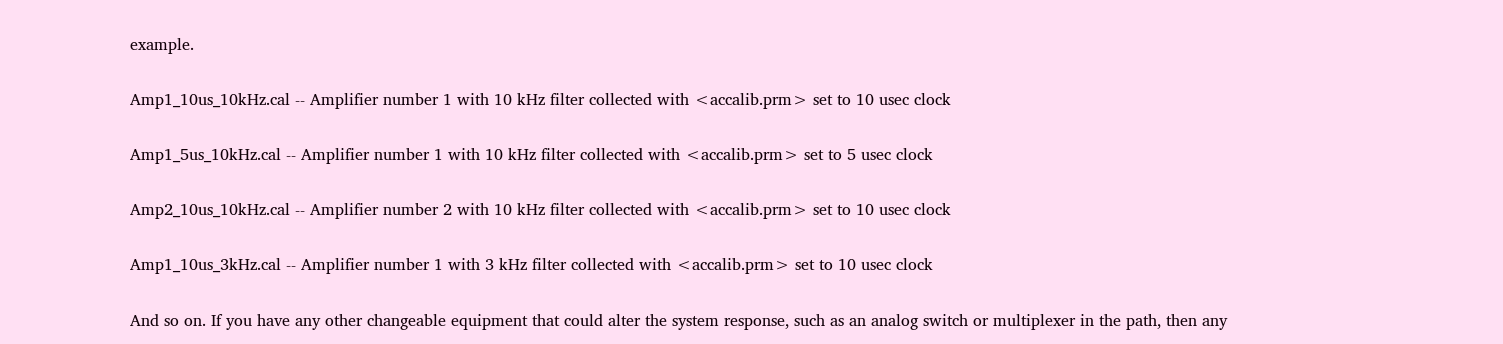example.

Amp1_10us_10kHz.cal -- Amplifier number 1 with 10 kHz filter collected with <accalib.prm> set to 10 usec clock

Amp1_5us_10kHz.cal -- Amplifier number 1 with 10 kHz filter collected with <accalib.prm> set to 5 usec clock

Amp2_10us_10kHz.cal -- Amplifier number 2 with 10 kHz filter collected with <accalib.prm> set to 10 usec clock

Amp1_10us_3kHz.cal -- Amplifier number 1 with 3 kHz filter collected with <accalib.prm> set to 10 usec clock

And so on. If you have any other changeable equipment that could alter the system response, such as an analog switch or multiplexer in the path, then any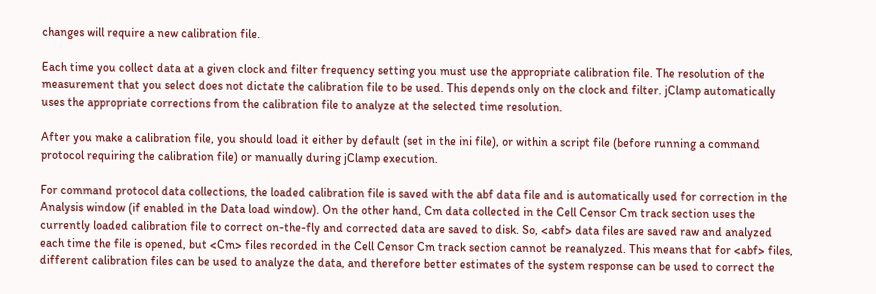changes will require a new calibration file.

Each time you collect data at a given clock and filter frequency setting you must use the appropriate calibration file. The resolution of the measurement that you select does not dictate the calibration file to be used. This depends only on the clock and filter. jClamp automatically uses the appropriate corrections from the calibration file to analyze at the selected time resolution.

After you make a calibration file, you should load it either by default (set in the ini file), or within a script file (before running a command protocol requiring the calibration file) or manually during jClamp execution.

For command protocol data collections, the loaded calibration file is saved with the abf data file and is automatically used for correction in the Analysis window (if enabled in the Data load window). On the other hand, Cm data collected in the Cell Censor Cm track section uses the currently loaded calibration file to correct on-the-fly and corrected data are saved to disk. So, <abf> data files are saved raw and analyzed each time the file is opened, but <Cm> files recorded in the Cell Censor Cm track section cannot be reanalyzed. This means that for <abf> files, different calibration files can be used to analyze the data, and therefore better estimates of the system response can be used to correct the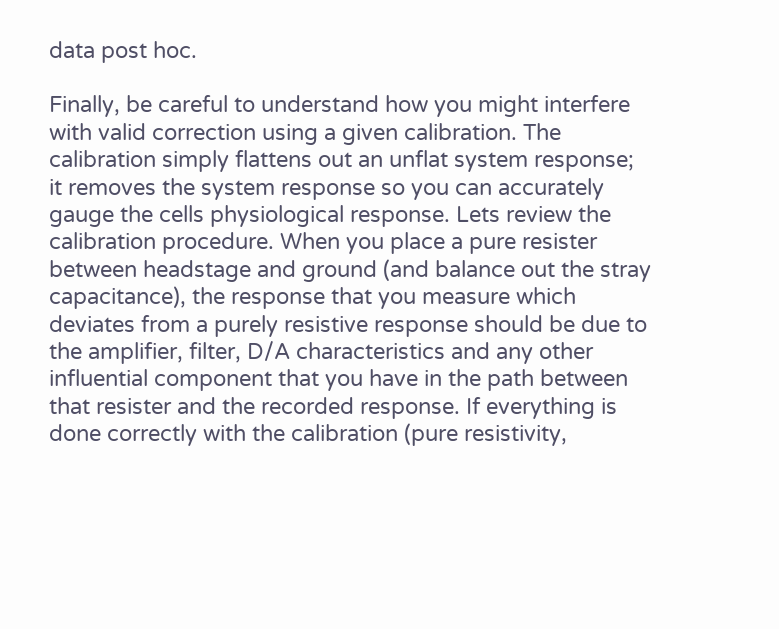data post hoc.

Finally, be careful to understand how you might interfere with valid correction using a given calibration. The calibration simply flattens out an unflat system response; it removes the system response so you can accurately gauge the cells physiological response. Lets review the calibration procedure. When you place a pure resister between headstage and ground (and balance out the stray capacitance), the response that you measure which deviates from a purely resistive response should be due to the amplifier, filter, D/A characteristics and any other influential component that you have in the path between that resister and the recorded response. If everything is done correctly with the calibration (pure resistivity,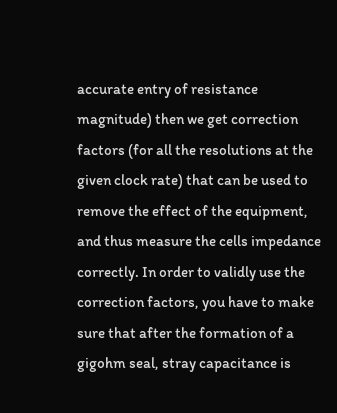accurate entry of resistance magnitude) then we get correction factors (for all the resolutions at the given clock rate) that can be used to remove the effect of the equipment, and thus measure the cells impedance correctly. In order to validly use the correction factors, you have to make sure that after the formation of a gigohm seal, stray capacitance is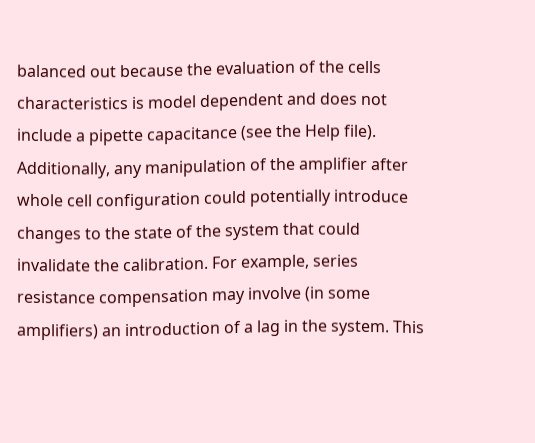balanced out because the evaluation of the cells characteristics is model dependent and does not include a pipette capacitance (see the Help file). Additionally, any manipulation of the amplifier after whole cell configuration could potentially introduce changes to the state of the system that could invalidate the calibration. For example, series resistance compensation may involve (in some amplifiers) an introduction of a lag in the system. This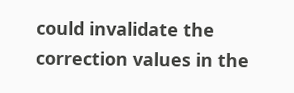could invalidate the correction values in the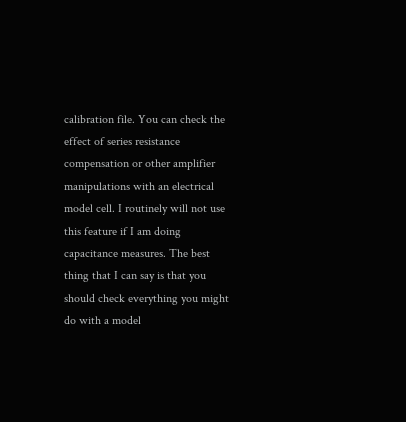calibration file. You can check the effect of series resistance compensation or other amplifier manipulations with an electrical model cell. I routinely will not use this feature if I am doing capacitance measures. The best thing that I can say is that you should check everything you might do with a model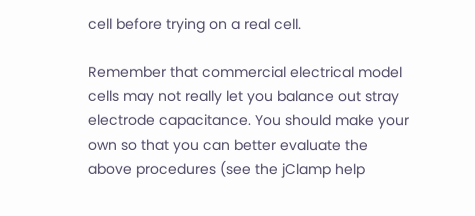cell before trying on a real cell.

Remember that commercial electrical model cells may not really let you balance out stray electrode capacitance. You should make your own so that you can better evaluate the above procedures (see the jClamp help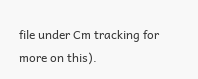file under Cm tracking for more on this).